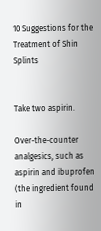10 Suggestions for the Treatment of Shin Splints


Take two aspirin.

Over-the-counter analgesics, such as aspirin and ibuprofen (the ingredient found in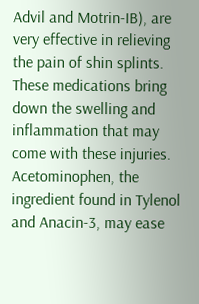Advil and Motrin-IB), are very effective in relieving the pain of shin splints. These medications bring down the swelling and inflammation that may come with these injuries. Acetominophen, the ingredient found in Tylenol and Anacin-3, may ease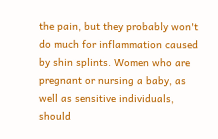the pain, but they probably won't do much for inflammation caused by shin splints. Women who are pregnant or nursing a baby, as well as sensitive individuals, should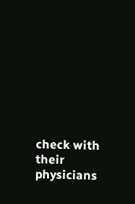check with their physicians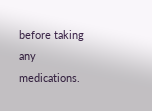before taking any medications.